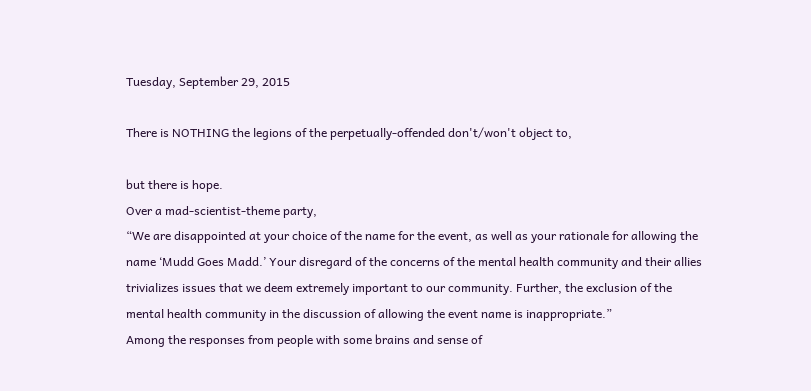Tuesday, September 29, 2015

There is NOTHING the legions of the perpetually-offended don't/won't object to,

but there is hope.
Over a mad-scientist-theme party,
“We are disappointed at your choice of the name for the event, as well as your rationale for allowing the name ‘Mudd Goes Madd.’ Your disregard of the concerns of the mental health community and their allies trivializes issues that we deem extremely important to our community. Further, the exclusion of the mental health community in the discussion of allowing the event name is inappropriate.”
Among the responses from people with some brains and sense of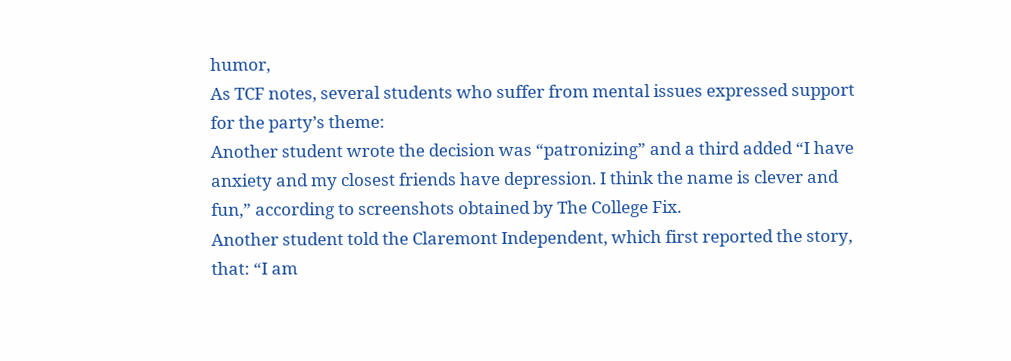humor,
As TCF notes, several students who suffer from mental issues expressed support for the party’s theme:
Another student wrote the decision was “patronizing” and a third added “I have anxiety and my closest friends have depression. I think the name is clever and fun,” according to screenshots obtained by The College Fix.
Another student told the Claremont Independent, which first reported the story, that: “I am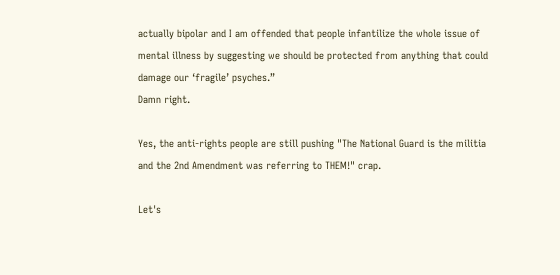actually bipolar and I am offended that people infantilize the whole issue of mental illness by suggesting we should be protected from anything that could damage our ‘fragile’ psyches.”
Damn right.

Yes, the anti-rights people are still pushing "The National Guard is the militia and the 2nd Amendment was referring to THEM!" crap.

Let's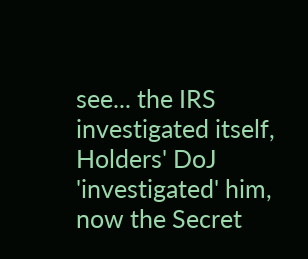see... the IRS investigated itself, Holders' DoJ 'investigated' him, now the Secret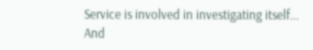Service is involved in investigating itself...  And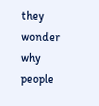they wonder why people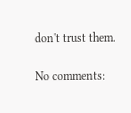don't trust them.

No comments: